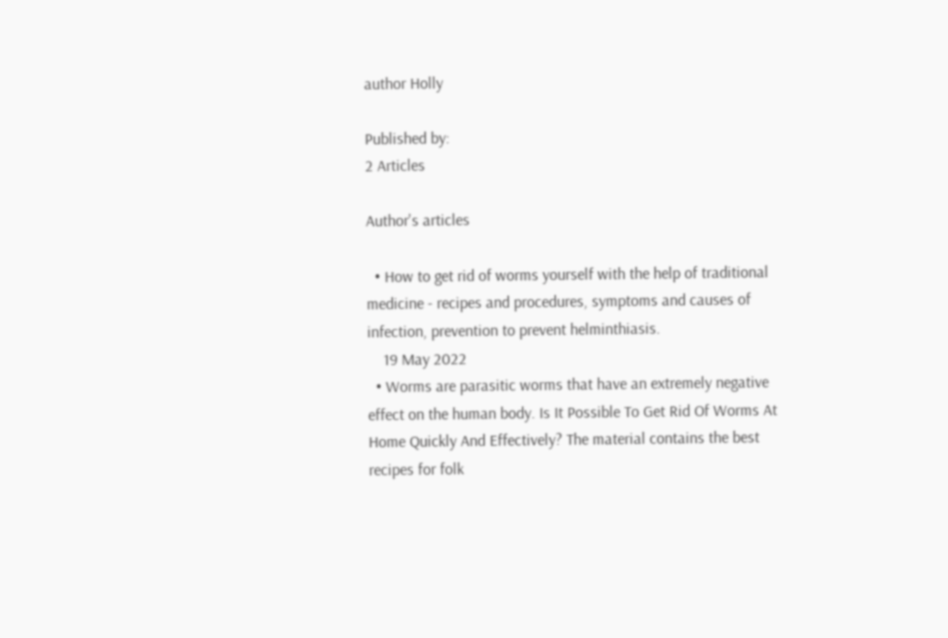author Holly

Published by:
2 Articles

Author's articles

  • How to get rid of worms yourself with the help of traditional medicine - recipes and procedures, symptoms and causes of infection, prevention to prevent helminthiasis.
    19 May 2022
  • Worms are parasitic worms that have an extremely negative effect on the human body. Is It Possible To Get Rid Of Worms At Home Quickly And Effectively? The material contains the best recipes for folk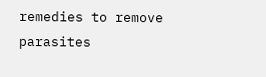remedies to remove parasites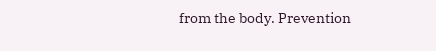from the body. Prevention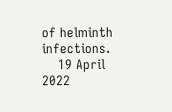of helminth infections.
    19 April 2022